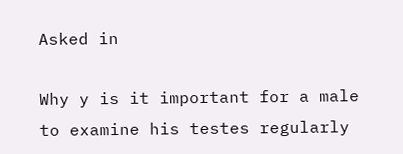Asked in

Why y is it important for a male to examine his testes regularly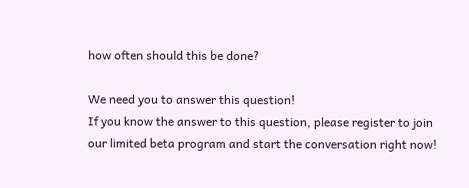how often should this be done?

We need you to answer this question!
If you know the answer to this question, please register to join our limited beta program and start the conversation right now!